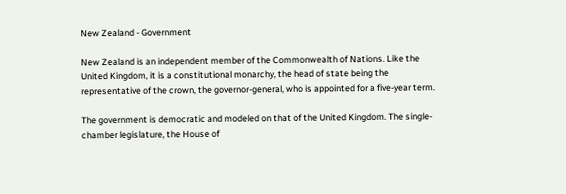New Zealand - Government

New Zealand is an independent member of the Commonwealth of Nations. Like the United Kingdom, it is a constitutional monarchy, the head of state being the representative of the crown, the governor-general, who is appointed for a five-year term.

The government is democratic and modeled on that of the United Kingdom. The single-chamber legislature, the House of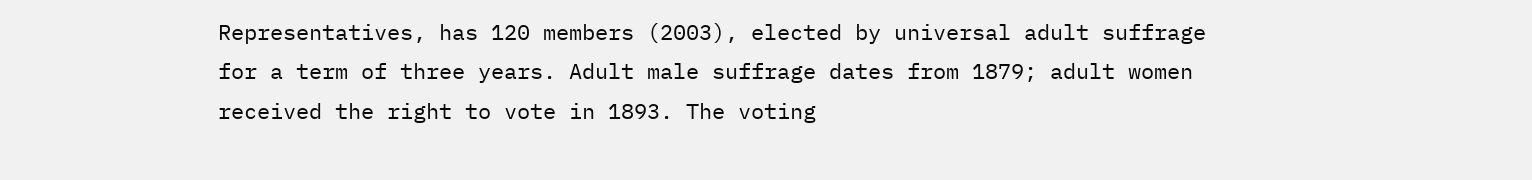Representatives, has 120 members (2003), elected by universal adult suffrage for a term of three years. Adult male suffrage dates from 1879; adult women received the right to vote in 1893. The voting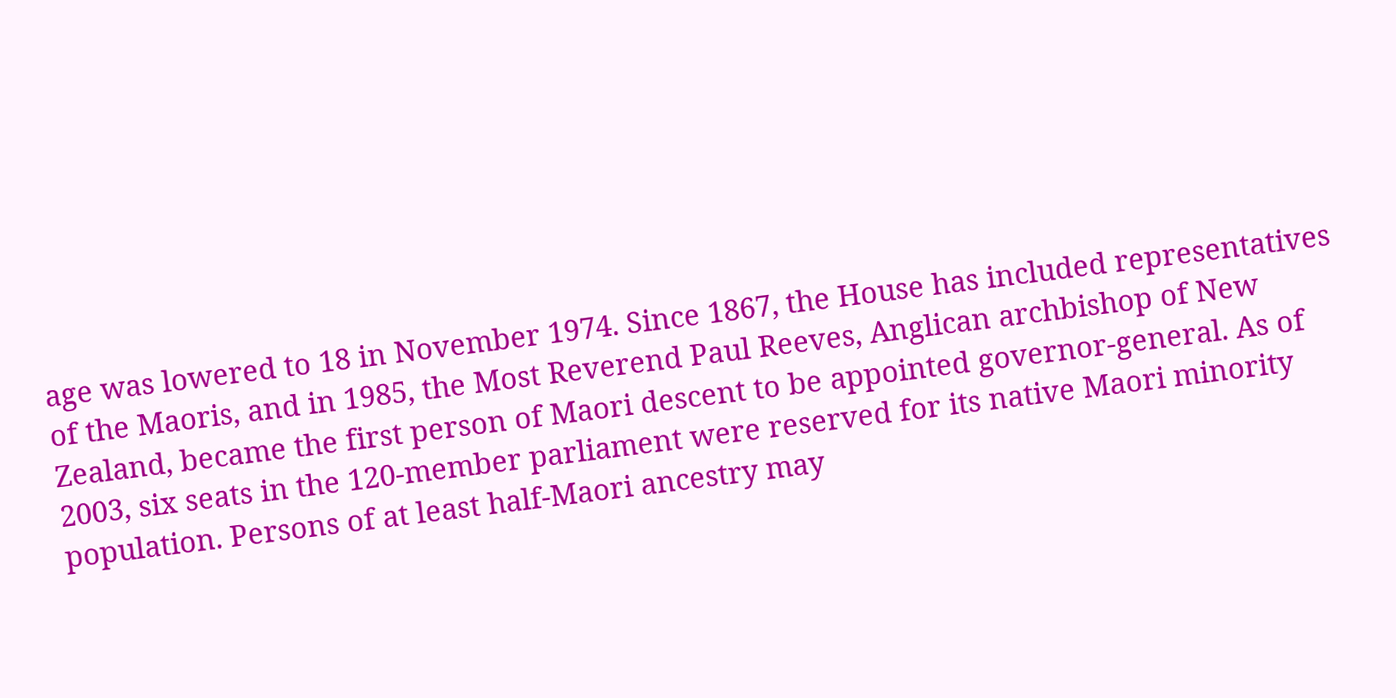age was lowered to 18 in November 1974. Since 1867, the House has included representatives of the Maoris, and in 1985, the Most Reverend Paul Reeves, Anglican archbishop of New Zealand, became the first person of Maori descent to be appointed governor-general. As of 2003, six seats in the 120-member parliament were reserved for its native Maori minority population. Persons of at least half-Maori ancestry may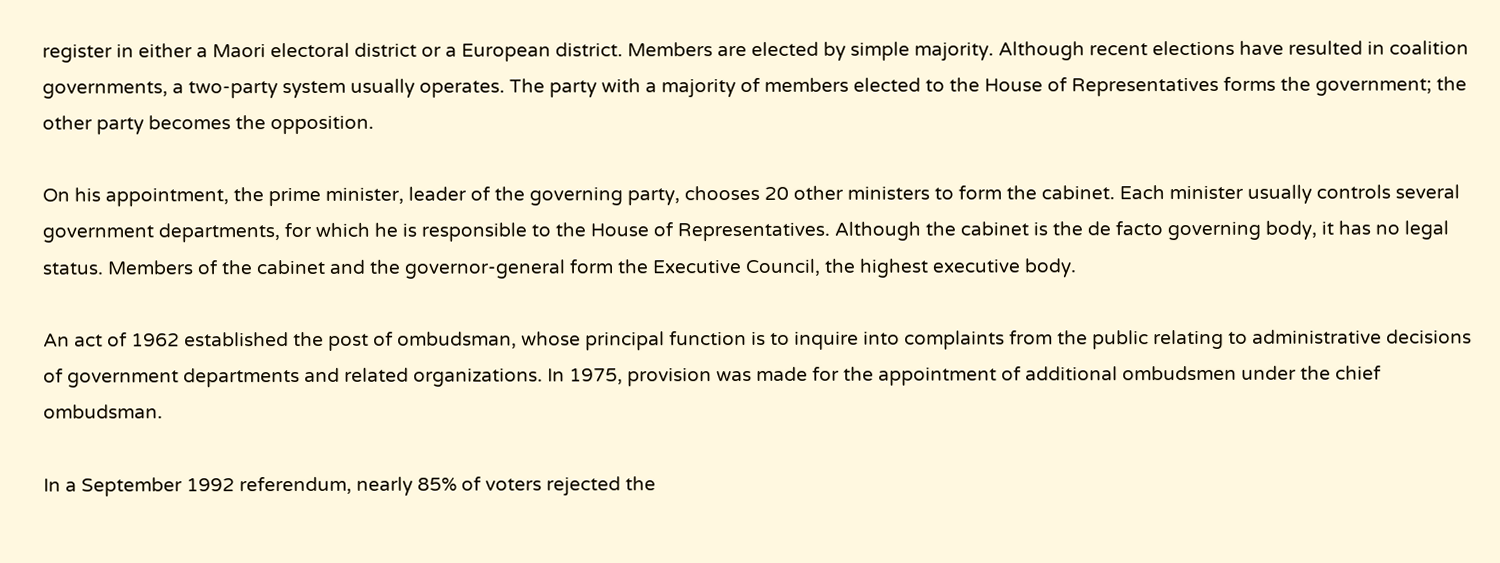register in either a Maori electoral district or a European district. Members are elected by simple majority. Although recent elections have resulted in coalition governments, a two-party system usually operates. The party with a majority of members elected to the House of Representatives forms the government; the other party becomes the opposition.

On his appointment, the prime minister, leader of the governing party, chooses 20 other ministers to form the cabinet. Each minister usually controls several government departments, for which he is responsible to the House of Representatives. Although the cabinet is the de facto governing body, it has no legal status. Members of the cabinet and the governor-general form the Executive Council, the highest executive body.

An act of 1962 established the post of ombudsman, whose principal function is to inquire into complaints from the public relating to administrative decisions of government departments and related organizations. In 1975, provision was made for the appointment of additional ombudsmen under the chief ombudsman.

In a September 1992 referendum, nearly 85% of voters rejected the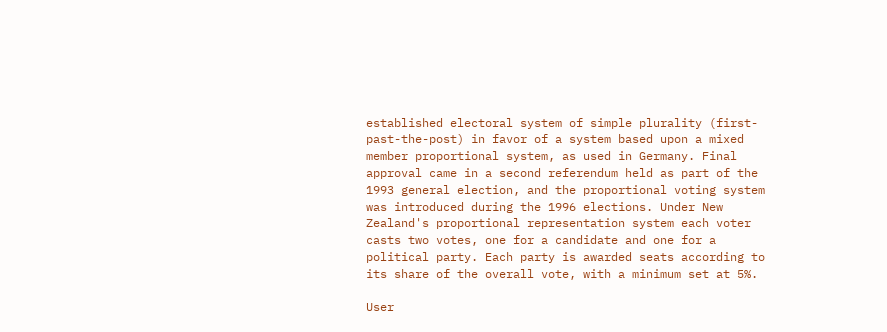established electoral system of simple plurality (first-past-the-post) in favor of a system based upon a mixed member proportional system, as used in Germany. Final approval came in a second referendum held as part of the 1993 general election, and the proportional voting system was introduced during the 1996 elections. Under New Zealand's proportional representation system each voter casts two votes, one for a candidate and one for a political party. Each party is awarded seats according to its share of the overall vote, with a minimum set at 5%.

User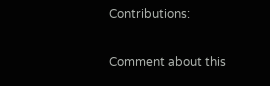Contributions:

Comment about this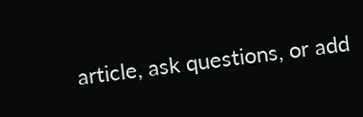article, ask questions, or add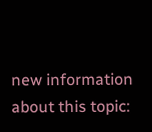new information about this topic: